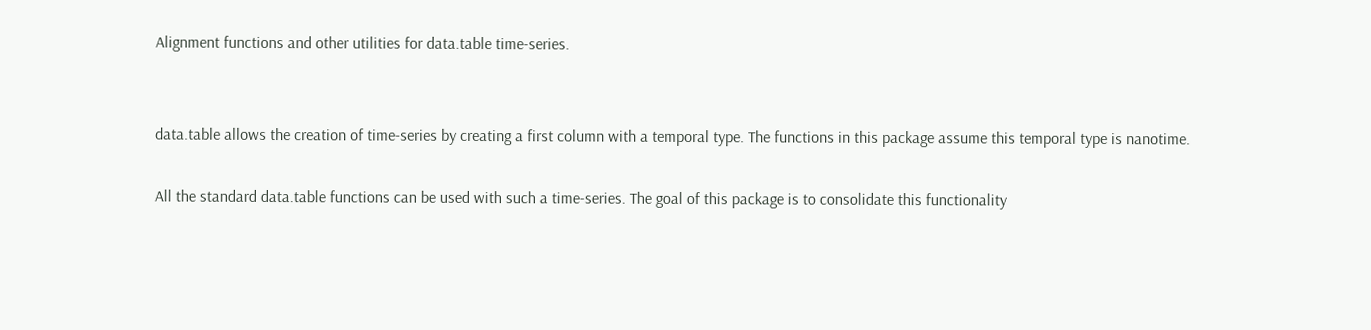Alignment functions and other utilities for data.table time-series.


data.table allows the creation of time-series by creating a first column with a temporal type. The functions in this package assume this temporal type is nanotime.

All the standard data.table functions can be used with such a time-series. The goal of this package is to consolidate this functionality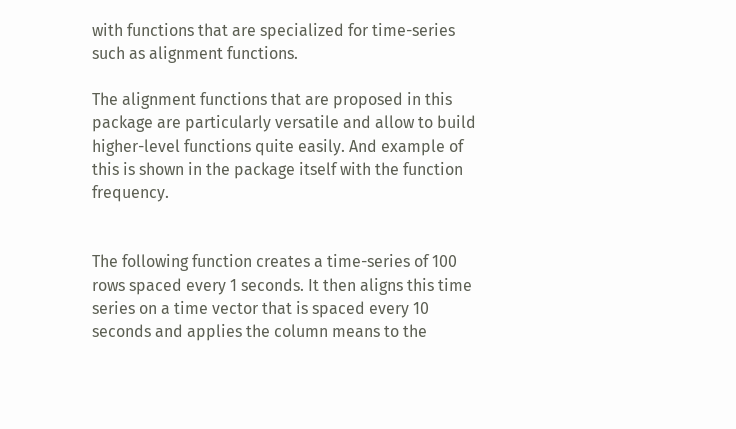with functions that are specialized for time-series such as alignment functions.

The alignment functions that are proposed in this package are particularly versatile and allow to build higher-level functions quite easily. And example of this is shown in the package itself with the function frequency.


The following function creates a time-series of 100 rows spaced every 1 seconds. It then aligns this time series on a time vector that is spaced every 10 seconds and applies the column means to the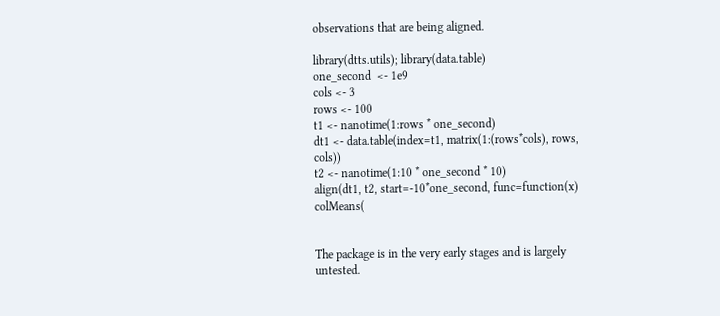observations that are being aligned.

library(dtts.utils); library(data.table)
one_second  <- 1e9
cols <- 3
rows <- 100
t1 <- nanotime(1:rows * one_second)
dt1 <- data.table(index=t1, matrix(1:(rows*cols), rows, cols))
t2 <- nanotime(1:10 * one_second * 10)
align(dt1, t2, start=-10*one_second, func=function(x) colMeans(


The package is in the very early stages and is largely untested.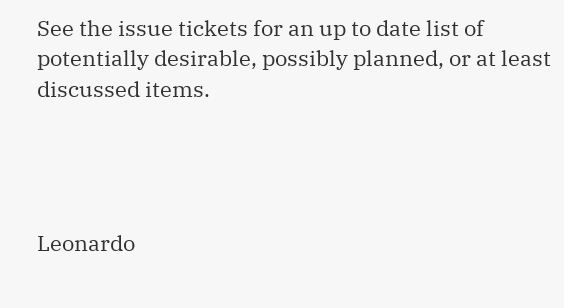See the issue tickets for an up to date list of potentially desirable, possibly planned, or at least discussed items.




Leonardo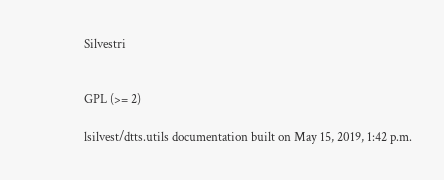Silvestri


GPL (>= 2)

lsilvest/dtts.utils documentation built on May 15, 2019, 1:42 p.m.